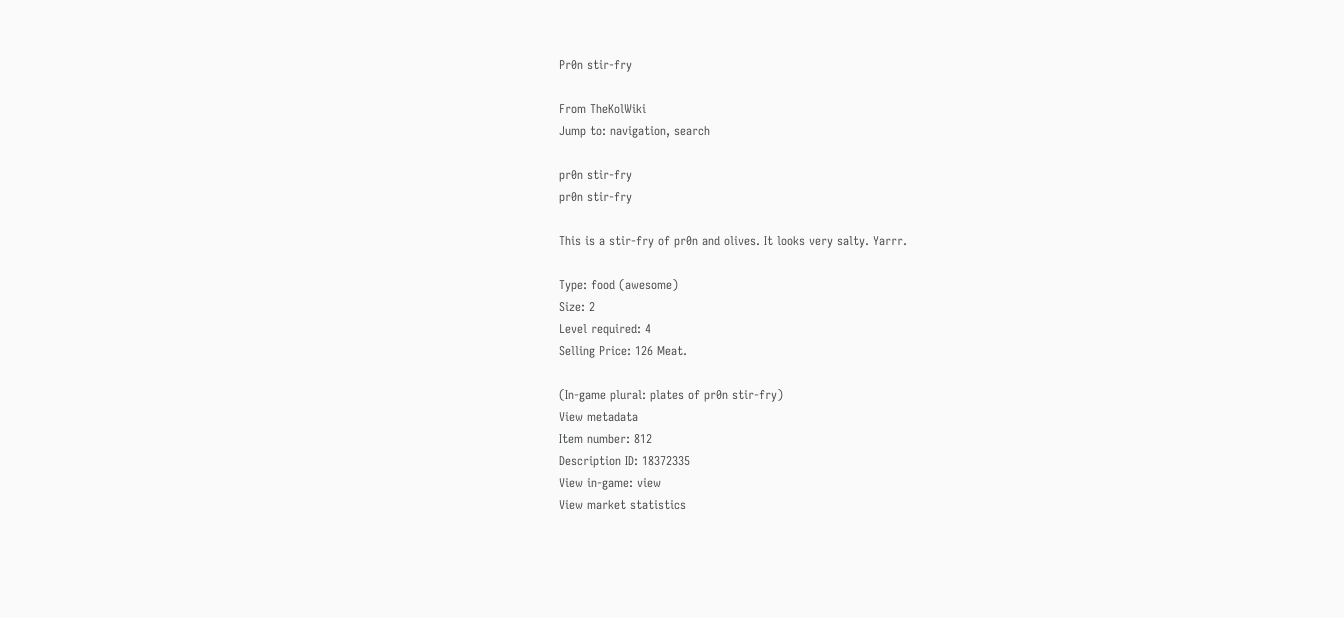Pr0n stir-fry

From TheKolWiki
Jump to: navigation, search

pr0n stir-fry
pr0n stir-fry

This is a stir-fry of pr0n and olives. It looks very salty. Yarrr.

Type: food (awesome)
Size: 2
Level required: 4
Selling Price: 126 Meat.

(In-game plural: plates of pr0n stir-fry)
View metadata
Item number: 812
Description ID: 18372335
View in-game: view
View market statistics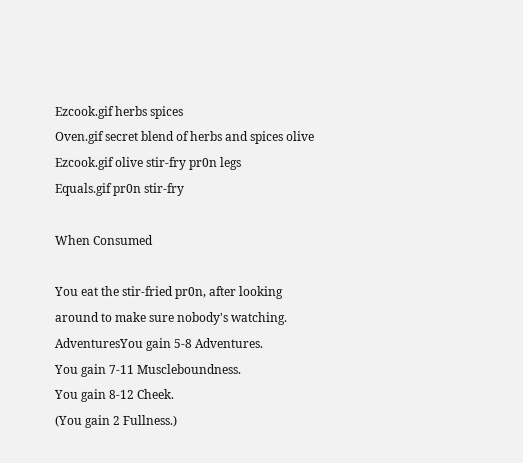Ezcook.gif herbs spices
Oven.gif secret blend of herbs and spices olive
Ezcook.gif olive stir-fry pr0n legs
Equals.gif pr0n stir-fry

When Consumed

You eat the stir-fried pr0n, after looking around to make sure nobody's watching.
AdventuresYou gain 5-8 Adventures.
You gain 7-11 Muscleboundness.
You gain 8-12 Cheek.
(You gain 2 Fullness.)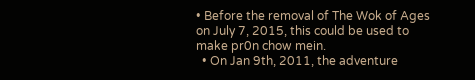• Before the removal of The Wok of Ages on July 7, 2015, this could be used to make pr0n chow mein.
  • On Jan 9th, 2011, the adventure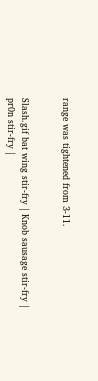range was tightened from 3-11.


Slash.gif bat wing stir-fry | Knob sausage stir-fry | pr0n stir-fry |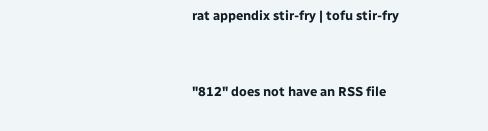rat appendix stir-fry | tofu stir-fry


"812" does not have an RSS file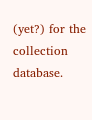(yet?) for the collection database.